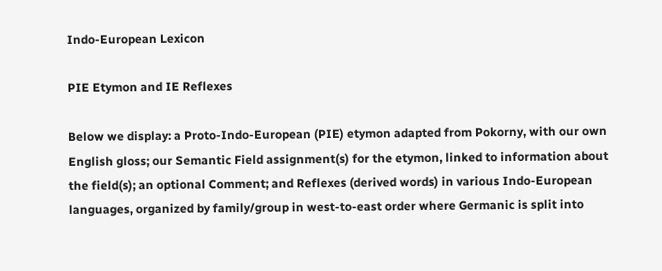Indo-European Lexicon

PIE Etymon and IE Reflexes

Below we display: a Proto-Indo-European (PIE) etymon adapted from Pokorny, with our own English gloss; our Semantic Field assignment(s) for the etymon, linked to information about the field(s); an optional Comment; and Reflexes (derived words) in various Indo-European languages, organized by family/group in west-to-east order where Germanic is split into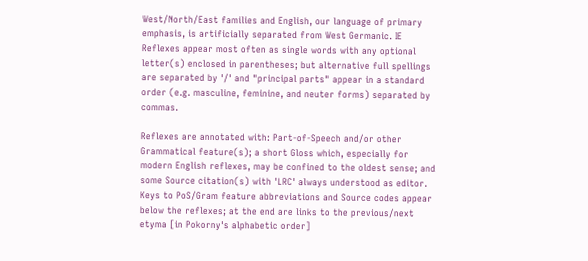West/North/East families and English, our language of primary emphasis, is artificially separated from West Germanic. IE Reflexes appear most often as single words with any optional letter(s) enclosed in parentheses; but alternative full spellings are separated by '/' and "principal parts" appear in a standard order (e.g. masculine, feminine, and neuter forms) separated by commas.

Reflexes are annotated with: Part-of-Speech and/or other Grammatical feature(s); a short Gloss which, especially for modern English reflexes, may be confined to the oldest sense; and some Source citation(s) with 'LRC' always understood as editor. Keys to PoS/Gram feature abbreviations and Source codes appear below the reflexes; at the end are links to the previous/next etyma [in Pokorny's alphabetic order]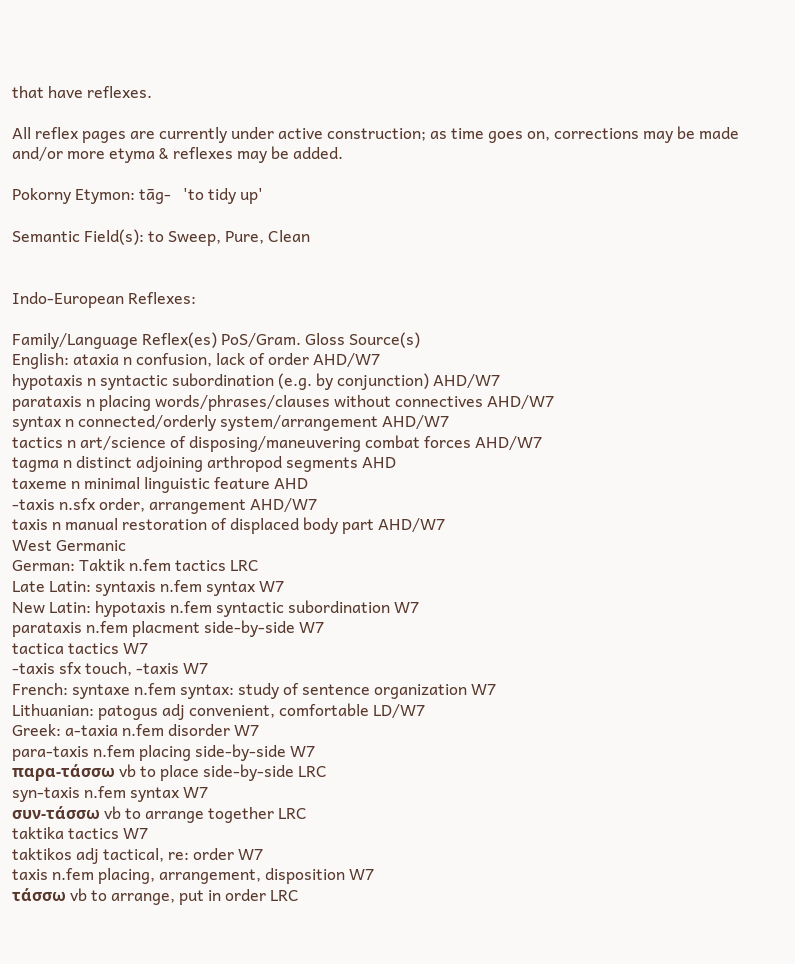that have reflexes.

All reflex pages are currently under active construction; as time goes on, corrections may be made and/or more etyma & reflexes may be added.

Pokorny Etymon: tāg-   'to tidy up'

Semantic Field(s): to Sweep, Pure, Clean


Indo-European Reflexes:

Family/Language Reflex(es) PoS/Gram. Gloss Source(s)
English: ataxia n confusion, lack of order AHD/W7
hypotaxis n syntactic subordination (e.g. by conjunction) AHD/W7
parataxis n placing words/phrases/clauses without connectives AHD/W7
syntax n connected/orderly system/arrangement AHD/W7
tactics n art/science of disposing/maneuvering combat forces AHD/W7
tagma n distinct adjoining arthropod segments AHD
taxeme n minimal linguistic feature AHD
-taxis n.sfx order, arrangement AHD/W7
taxis n manual restoration of displaced body part AHD/W7
West Germanic
German: Taktik n.fem tactics LRC
Late Latin: syntaxis n.fem syntax W7
New Latin: hypotaxis n.fem syntactic subordination W7
parataxis n.fem placment side-by-side W7
tactica tactics W7
-taxis sfx touch, -taxis W7
French: syntaxe n.fem syntax: study of sentence organization W7
Lithuanian: patogus adj convenient, comfortable LD/W7
Greek: a-taxia n.fem disorder W7
para-taxis n.fem placing side-by-side W7
παρα-τάσσω vb to place side-by-side LRC
syn-taxis n.fem syntax W7
συν-τάσσω vb to arrange together LRC
taktika tactics W7
taktikos adj tactical, re: order W7
taxis n.fem placing, arrangement, disposition W7
τάσσω vb to arrange, put in order LRC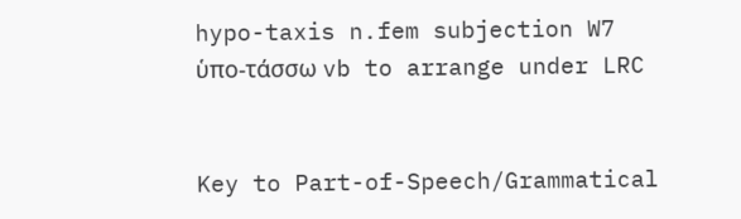hypo-taxis n.fem subjection W7
ὑπο-τάσσω vb to arrange under LRC


Key to Part-of-Speech/Grammatical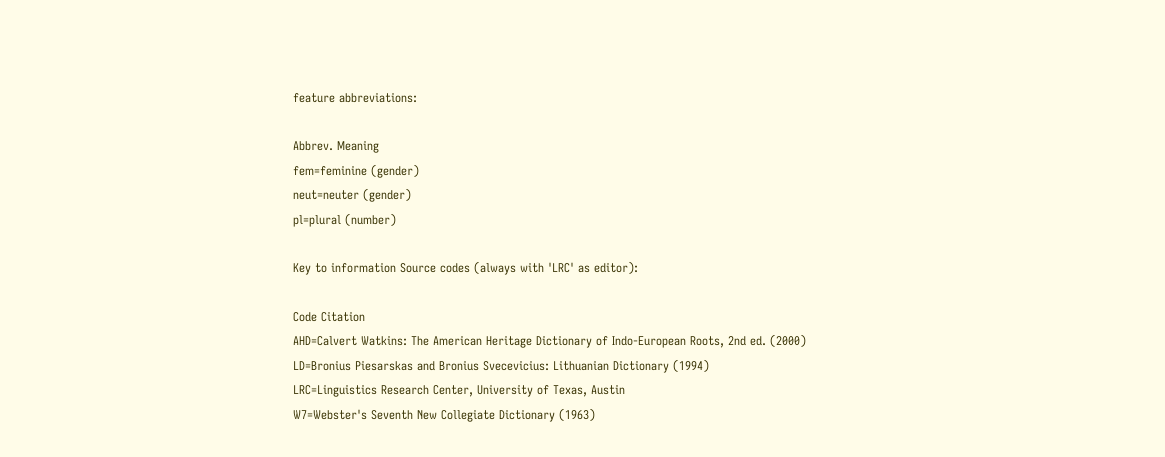feature abbreviations:

Abbrev. Meaning
fem=feminine (gender)
neut=neuter (gender)
pl=plural (number)

Key to information Source codes (always with 'LRC' as editor):

Code Citation
AHD=Calvert Watkins: The American Heritage Dictionary of Indo-European Roots, 2nd ed. (2000)
LD=Bronius Piesarskas and Bronius Svecevicius: Lithuanian Dictionary (1994)
LRC=Linguistics Research Center, University of Texas, Austin
W7=Webster's Seventh New Collegiate Dictionary (1963)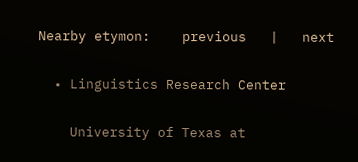Nearby etymon:    previous   |   next

  • Linguistics Research Center

    University of Texas at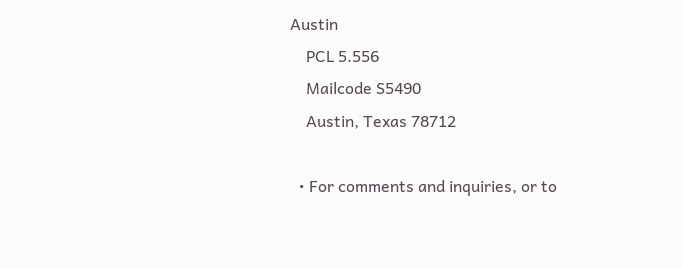Austin
    PCL 5.556
    Mailcode S5490
    Austin, Texas 78712

  • For comments and inquiries, or to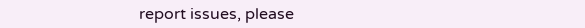report issues, please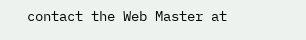contact the Web Master at